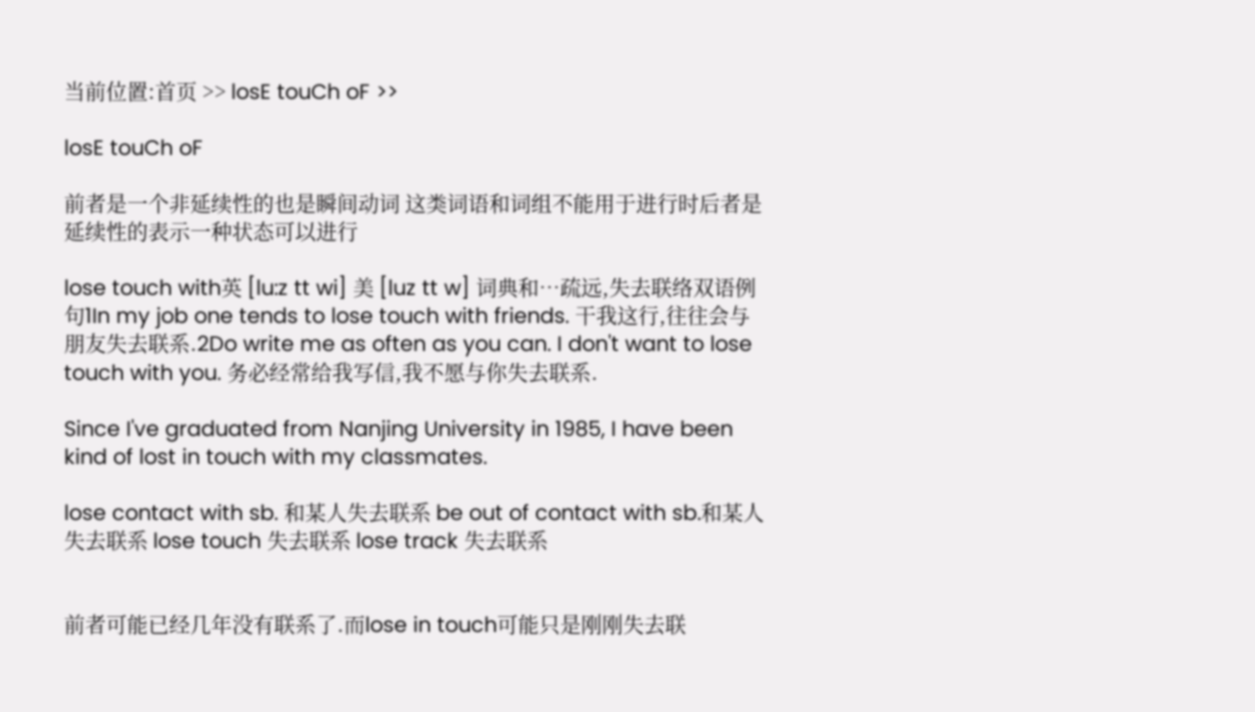当前位置:首页 >> losE touCh oF >>

losE touCh oF

前者是一个非延续性的也是瞬间动词 这类词语和词组不能用于进行时后者是延续性的表示一种状态可以进行

lose touch with英 [lu:z tt wi] 美 [luz tt w] 词典和…疏远,失去联络双语例句1In my job one tends to lose touch with friends. 干我这行,往往会与朋友失去联系.2Do write me as often as you can. I don't want to lose touch with you. 务必经常给我写信,我不愿与你失去联系.

Since I've graduated from Nanjing University in 1985, I have been kind of lost in touch with my classmates.

lose contact with sb. 和某人失去联系 be out of contact with sb.和某人失去联系 lose touch 失去联系 lose track 失去联系


前者可能已经几年没有联系了.而lose in touch可能只是刚刚失去联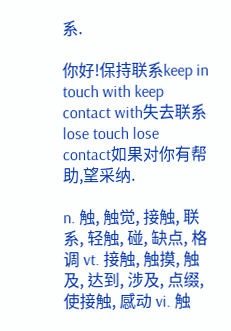系.

你好!保持联系keep in touch with keep contact with失去联系lose touch lose contact如果对你有帮助,望采纳.

n. 触, 触觉, 接触, 联系, 轻触, 碰, 缺点, 格调 vt. 接触, 触摸, 触及, 达到, 涉及, 点缀, 使接触, 感动 vi. 触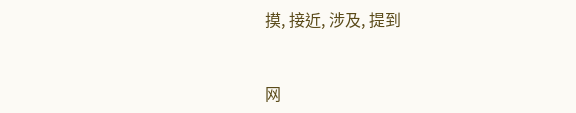摸, 接近, 涉及, 提到


网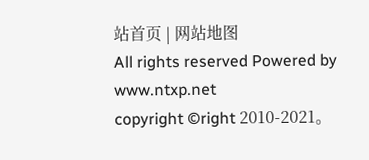站首页 | 网站地图
All rights reserved Powered by www.ntxp.net
copyright ©right 2010-2021。